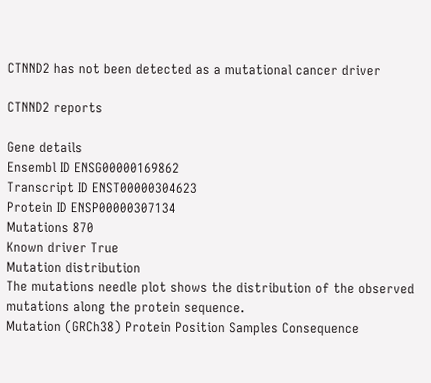CTNND2 has not been detected as a mutational cancer driver

CTNND2 reports

Gene details
Ensembl ID ENSG00000169862
Transcript ID ENST00000304623
Protein ID ENSP00000307134
Mutations 870
Known driver True
Mutation distribution
The mutations needle plot shows the distribution of the observed mutations along the protein sequence.
Mutation (GRCh38) Protein Position Samples Consequence